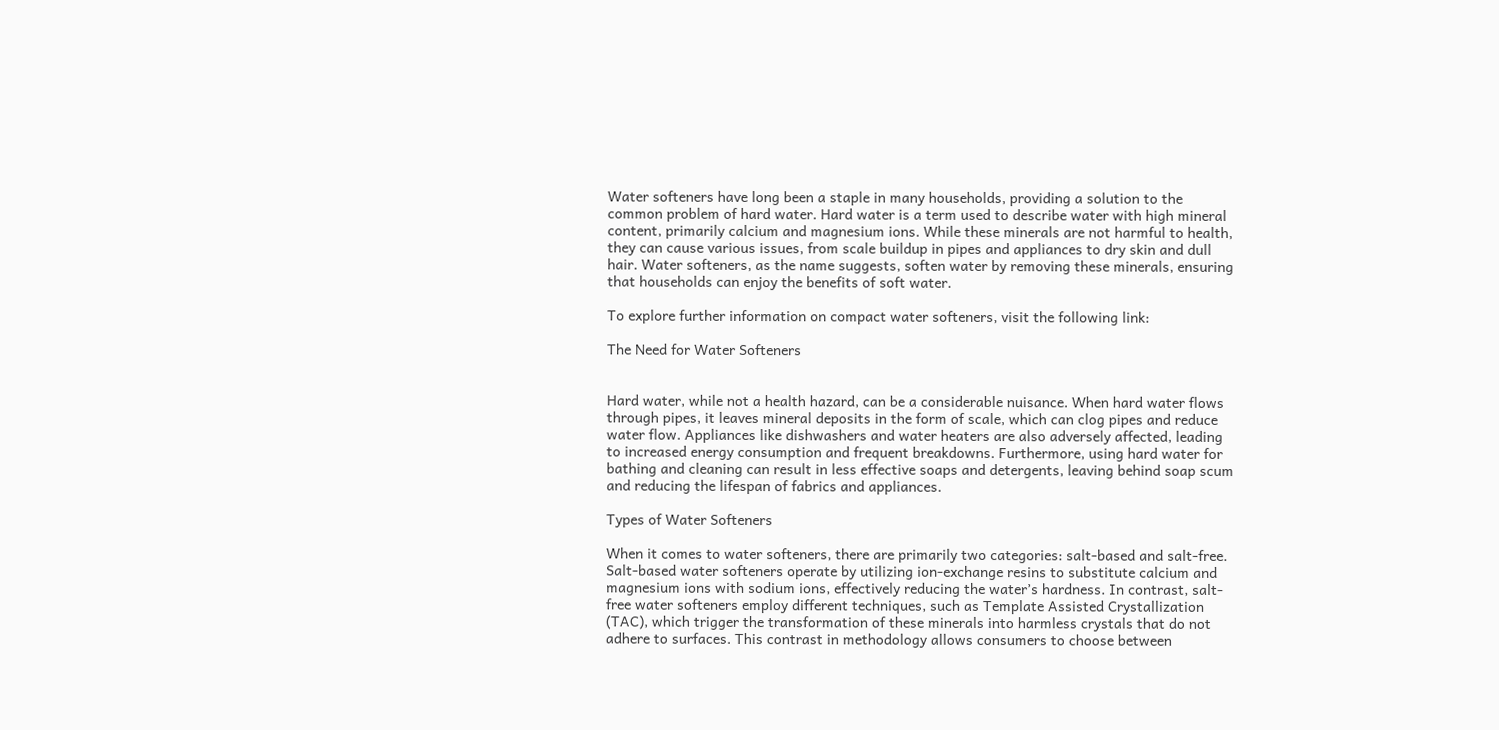Water softeners have long been a staple in many households, providing a solution to the common problem of hard water. Hard water is a term used to describe water with high mineral content, primarily calcium and magnesium ions. While these minerals are not harmful to health, they can cause various issues, from scale buildup in pipes and appliances to dry skin and dull hair. Water softeners, as the name suggests, soften water by removing these minerals, ensuring that households can enjoy the benefits of soft water.

To explore further information on compact water softeners, visit the following link:

The Need for Water Softeners


Hard water, while not a health hazard, can be a considerable nuisance. When hard water flows through pipes, it leaves mineral deposits in the form of scale, which can clog pipes and reduce water flow. Appliances like dishwashers and water heaters are also adversely affected, leading to increased energy consumption and frequent breakdowns. Furthermore, using hard water for bathing and cleaning can result in less effective soaps and detergents, leaving behind soap scum and reducing the lifespan of fabrics and appliances.

Types of Water Softeners

When it comes to water softeners, there are primarily two categories: salt-based and salt-free. Salt-based water softeners operate by utilizing ion-exchange resins to substitute calcium and magnesium ions with sodium ions, effectively reducing the water’s hardness. In contrast, salt-free water softeners employ different techniques, such as Template Assisted Crystallization (TAC), which trigger the transformation of these minerals into harmless crystals that do not adhere to surfaces. This contrast in methodology allows consumers to choose between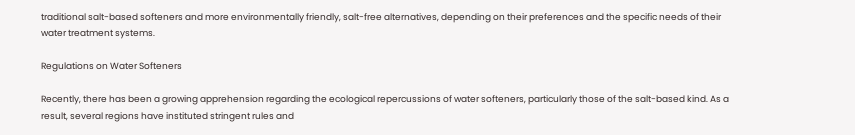traditional salt-based softeners and more environmentally friendly, salt-free alternatives, depending on their preferences and the specific needs of their water treatment systems.

Regulations on Water Softeners

Recently, there has been a growing apprehension regarding the ecological repercussions of water softeners, particularly those of the salt-based kind. As a result, several regions have instituted stringent rules and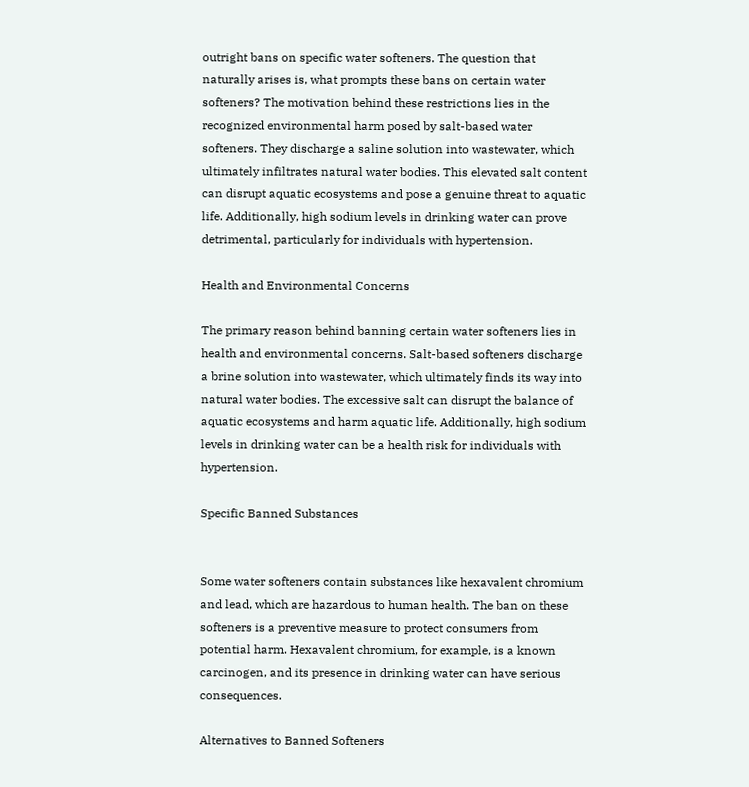outright bans on specific water softeners. The question that naturally arises is, what prompts these bans on certain water softeners? The motivation behind these restrictions lies in the recognized environmental harm posed by salt-based water softeners. They discharge a saline solution into wastewater, which ultimately infiltrates natural water bodies. This elevated salt content can disrupt aquatic ecosystems and pose a genuine threat to aquatic life. Additionally, high sodium levels in drinking water can prove detrimental, particularly for individuals with hypertension.

Health and Environmental Concerns

The primary reason behind banning certain water softeners lies in health and environmental concerns. Salt-based softeners discharge a brine solution into wastewater, which ultimately finds its way into natural water bodies. The excessive salt can disrupt the balance of aquatic ecosystems and harm aquatic life. Additionally, high sodium levels in drinking water can be a health risk for individuals with hypertension.

Specific Banned Substances


Some water softeners contain substances like hexavalent chromium and lead, which are hazardous to human health. The ban on these softeners is a preventive measure to protect consumers from potential harm. Hexavalent chromium, for example, is a known carcinogen, and its presence in drinking water can have serious consequences.

Alternatives to Banned Softeners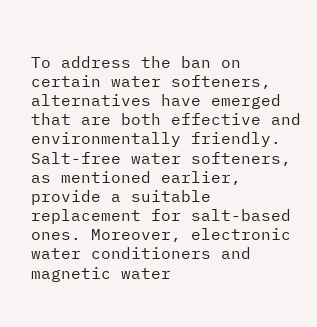To address the ban on certain water softeners, alternatives have emerged that are both effective and environmentally friendly. Salt-free water softeners, as mentioned earlier, provide a suitable replacement for salt-based ones. Moreover, electronic water conditioners and magnetic water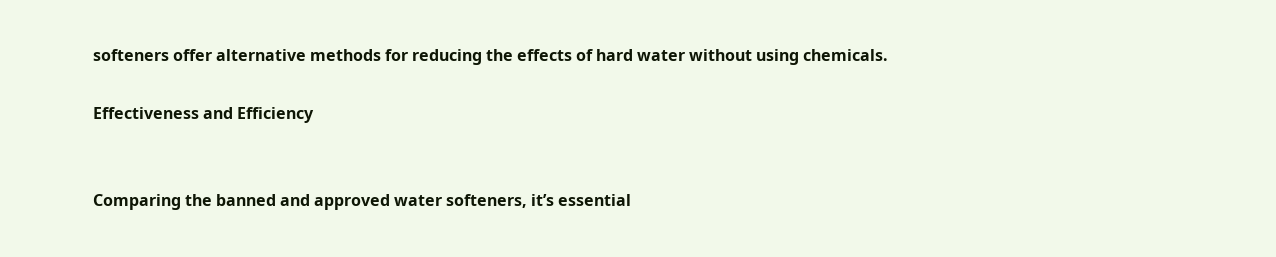softeners offer alternative methods for reducing the effects of hard water without using chemicals.

Effectiveness and Efficiency


Comparing the banned and approved water softeners, it’s essential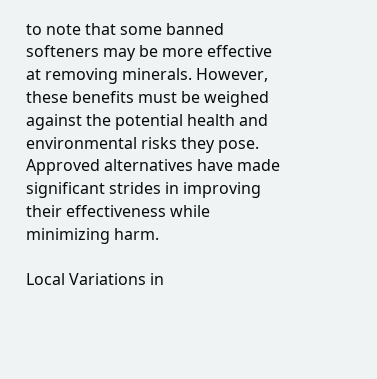to note that some banned softeners may be more effective at removing minerals. However, these benefits must be weighed against the potential health and environmental risks they pose. Approved alternatives have made significant strides in improving their effectiveness while minimizing harm.

Local Variations in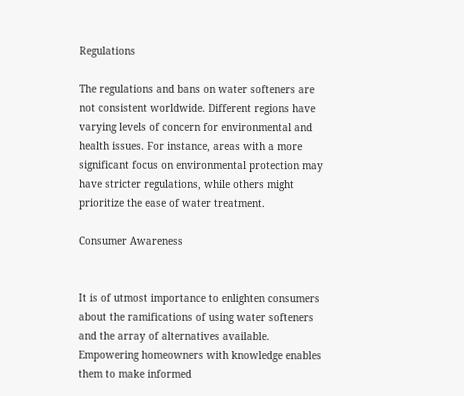Regulations

The regulations and bans on water softeners are not consistent worldwide. Different regions have varying levels of concern for environmental and health issues. For instance, areas with a more significant focus on environmental protection may have stricter regulations, while others might prioritize the ease of water treatment.

Consumer Awareness


It is of utmost importance to enlighten consumers about the ramifications of using water softeners and the array of alternatives available. Empowering homeowners with knowledge enables them to make informed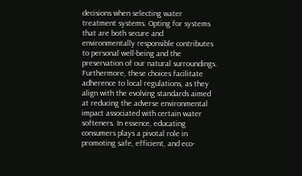decisions when selecting water treatment systems. Opting for systems that are both secure and environmentally responsible contributes to personal well-being and the preservation of our natural surroundings. Furthermore, these choices facilitate adherence to local regulations, as they align with the evolving standards aimed at reducing the adverse environmental impact associated with certain water softeners. In essence, educating consumers plays a pivotal role in promoting safe, efficient, and eco-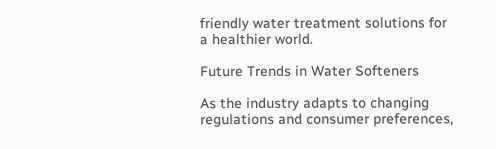friendly water treatment solutions for a healthier world.

Future Trends in Water Softeners

As the industry adapts to changing regulations and consumer preferences,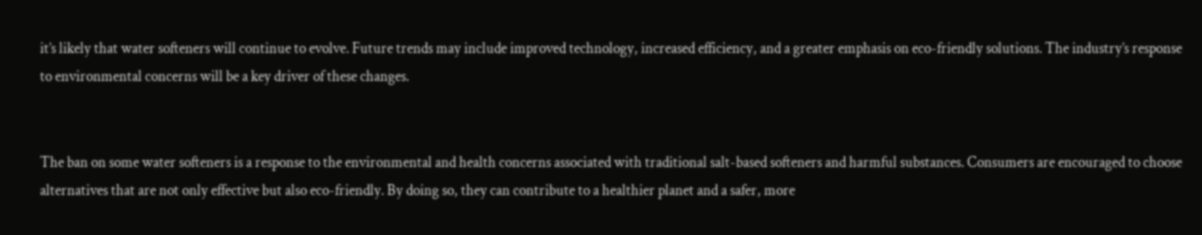it’s likely that water softeners will continue to evolve. Future trends may include improved technology, increased efficiency, and a greater emphasis on eco-friendly solutions. The industry’s response to environmental concerns will be a key driver of these changes.


The ban on some water softeners is a response to the environmental and health concerns associated with traditional salt-based softeners and harmful substances. Consumers are encouraged to choose alternatives that are not only effective but also eco-friendly. By doing so, they can contribute to a healthier planet and a safer, more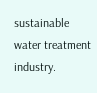sustainable water treatment industry.